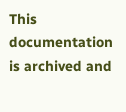This documentation is archived and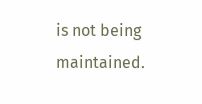is not being maintained.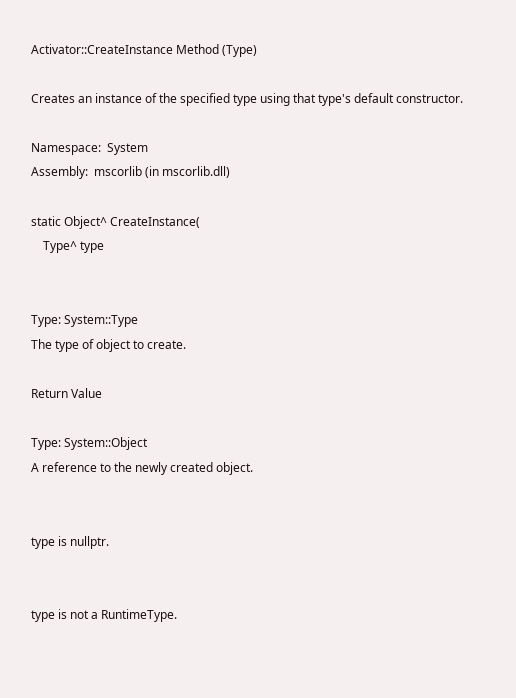Activator::CreateInstance Method (Type)

Creates an instance of the specified type using that type's default constructor.

Namespace:  System
Assembly:  mscorlib (in mscorlib.dll)

static Object^ CreateInstance(
    Type^ type


Type: System::Type
The type of object to create.

Return Value

Type: System::Object
A reference to the newly created object.


type is nullptr.


type is not a RuntimeType.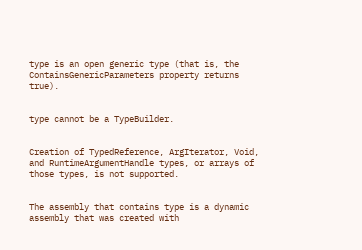type is an open generic type (that is, the ContainsGenericParameters property returns true).


type cannot be a TypeBuilder.


Creation of TypedReference, ArgIterator, Void, and RuntimeArgumentHandle types, or arrays of those types, is not supported.


The assembly that contains type is a dynamic assembly that was created with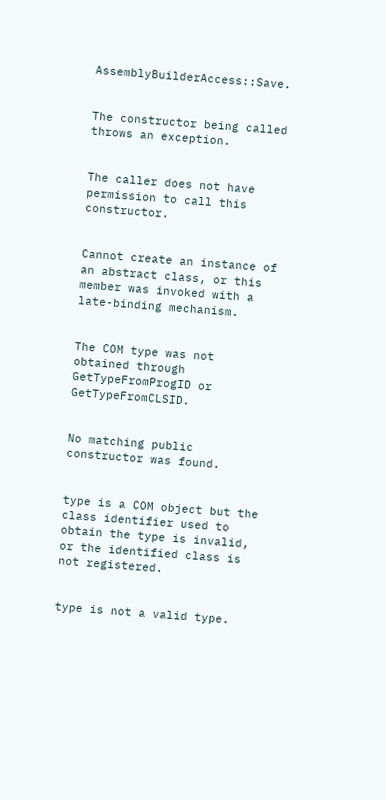AssemblyBuilderAccess::Save.


The constructor being called throws an exception.


The caller does not have permission to call this constructor.


Cannot create an instance of an abstract class, or this member was invoked with a late-binding mechanism.


The COM type was not obtained through GetTypeFromProgID or GetTypeFromCLSID.


No matching public constructor was found.


type is a COM object but the class identifier used to obtain the type is invalid, or the identified class is not registered.


type is not a valid type.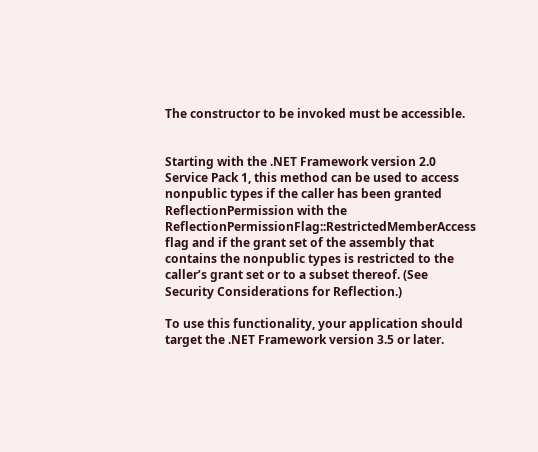The constructor to be invoked must be accessible.


Starting with the .NET Framework version 2.0 Service Pack 1, this method can be used to access nonpublic types if the caller has been granted ReflectionPermission with the ReflectionPermissionFlag::RestrictedMemberAccess flag and if the grant set of the assembly that contains the nonpublic types is restricted to the caller’s grant set or to a subset thereof. (See Security Considerations for Reflection.)

To use this functionality, your application should target the .NET Framework version 3.5 or later.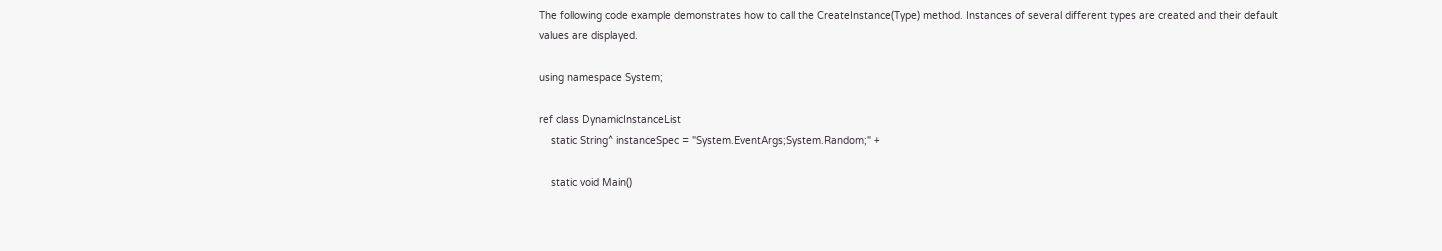The following code example demonstrates how to call the CreateInstance(Type) method. Instances of several different types are created and their default values are displayed.

using namespace System;

ref class DynamicInstanceList
    static String^ instanceSpec = "System.EventArgs;System.Random;" +

    static void Main()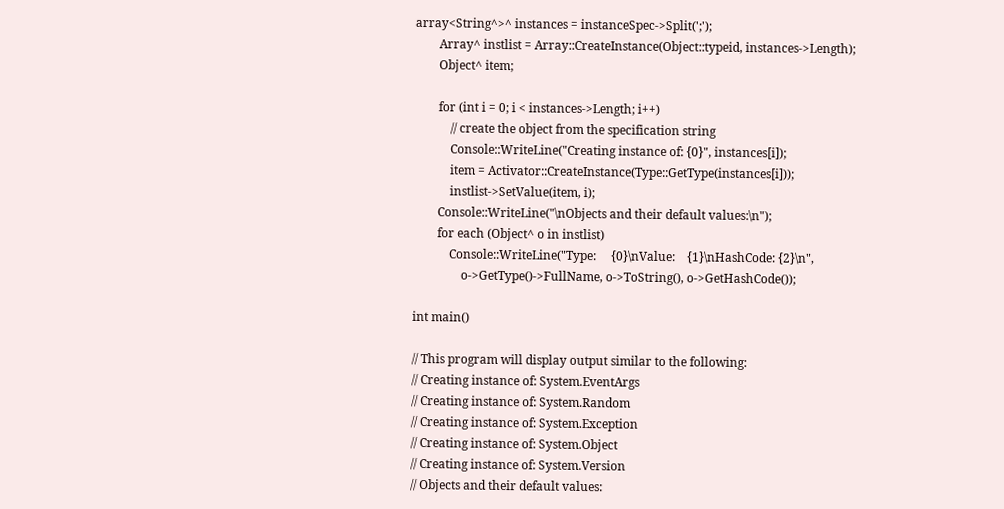array<String^>^ instances = instanceSpec->Split(';');
        Array^ instlist = Array::CreateInstance(Object::typeid, instances->Length);
        Object^ item;

        for (int i = 0; i < instances->Length; i++)
            // create the object from the specification string
            Console::WriteLine("Creating instance of: {0}", instances[i]);
            item = Activator::CreateInstance(Type::GetType(instances[i]));
            instlist->SetValue(item, i);
        Console::WriteLine("\nObjects and their default values:\n");
        for each (Object^ o in instlist)
            Console::WriteLine("Type:     {0}\nValue:    {1}\nHashCode: {2}\n",
                o->GetType()->FullName, o->ToString(), o->GetHashCode());

int main()

// This program will display output similar to the following:
// Creating instance of: System.EventArgs
// Creating instance of: System.Random
// Creating instance of: System.Exception
// Creating instance of: System.Object
// Creating instance of: System.Version
// Objects and their default values: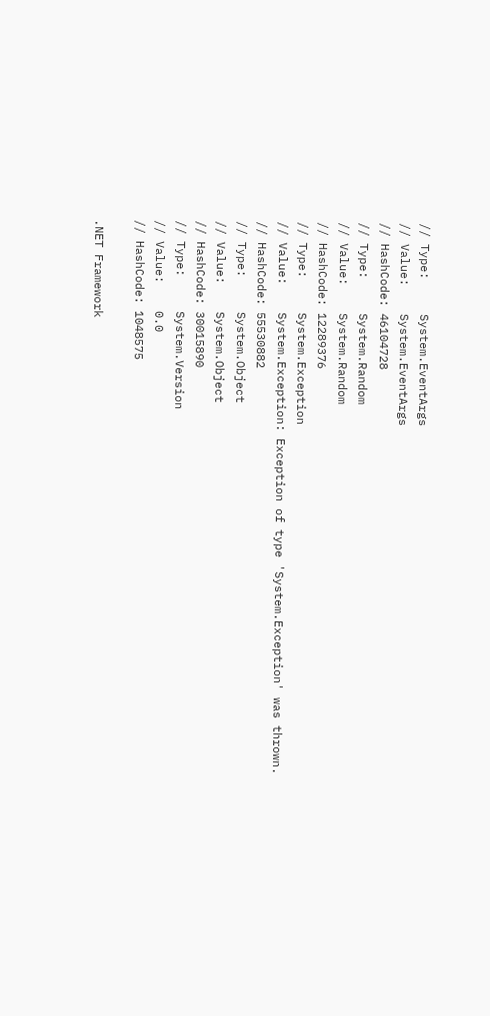// Type:     System.EventArgs
// Value:    System.EventArgs
// HashCode: 46104728
// Type:     System.Random
// Value:    System.Random
// HashCode: 12289376
// Type:     System.Exception
// Value:    System.Exception: Exception of type 'System.Exception' was thrown.
// HashCode: 55530882
// Type:     System.Object
// Value:    System.Object
// HashCode: 30015890
// Type:     System.Version
// Value:    0.0
// HashCode: 1048575

.NET Framework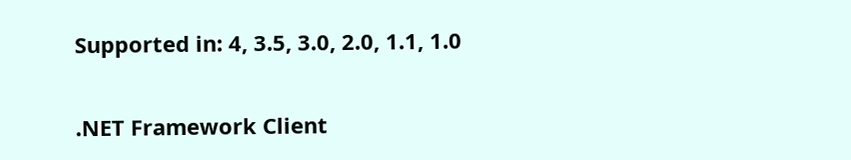Supported in: 4, 3.5, 3.0, 2.0, 1.1, 1.0

.NET Framework Client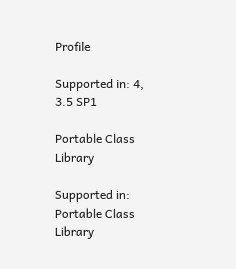Profile

Supported in: 4, 3.5 SP1

Portable Class Library

Supported in: Portable Class Library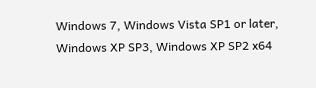Windows 7, Windows Vista SP1 or later, Windows XP SP3, Windows XP SP2 x64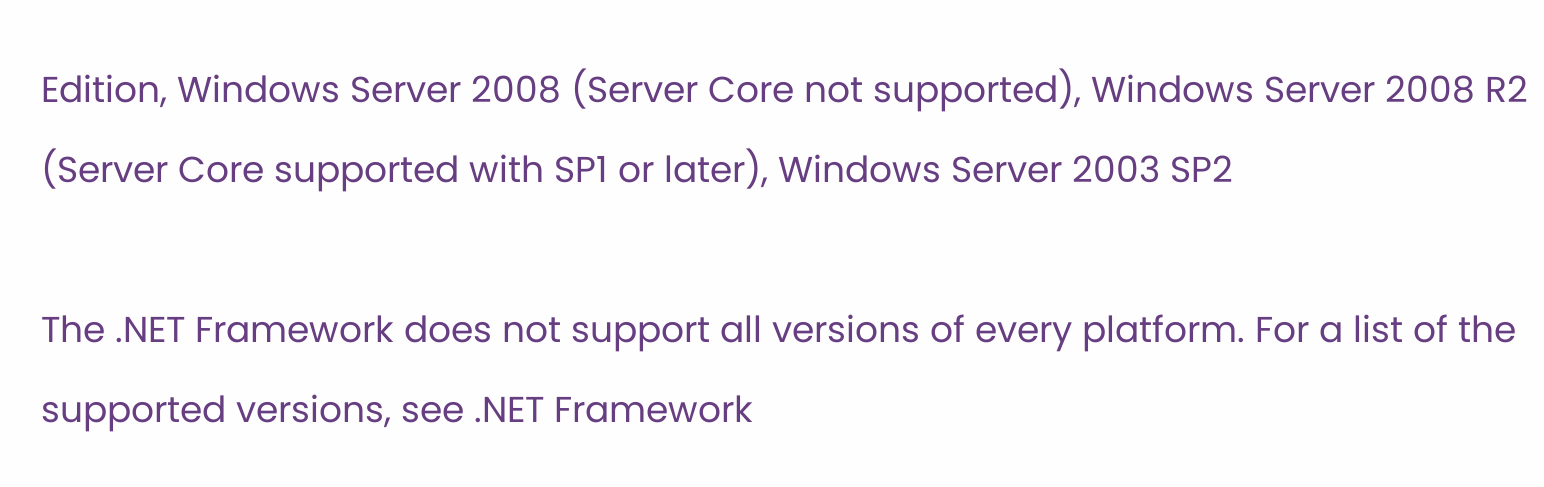Edition, Windows Server 2008 (Server Core not supported), Windows Server 2008 R2 (Server Core supported with SP1 or later), Windows Server 2003 SP2

The .NET Framework does not support all versions of every platform. For a list of the supported versions, see .NET Framework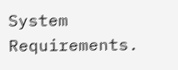System Requirements.